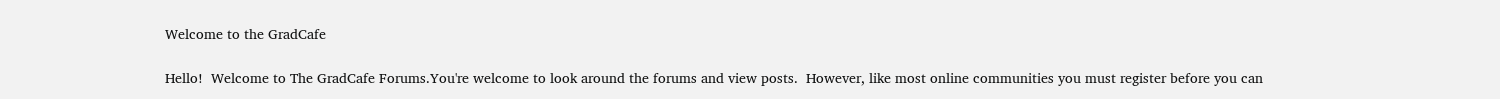Welcome to the GradCafe

Hello!  Welcome to The GradCafe Forums.You're welcome to look around the forums and view posts.  However, like most online communities you must register before you can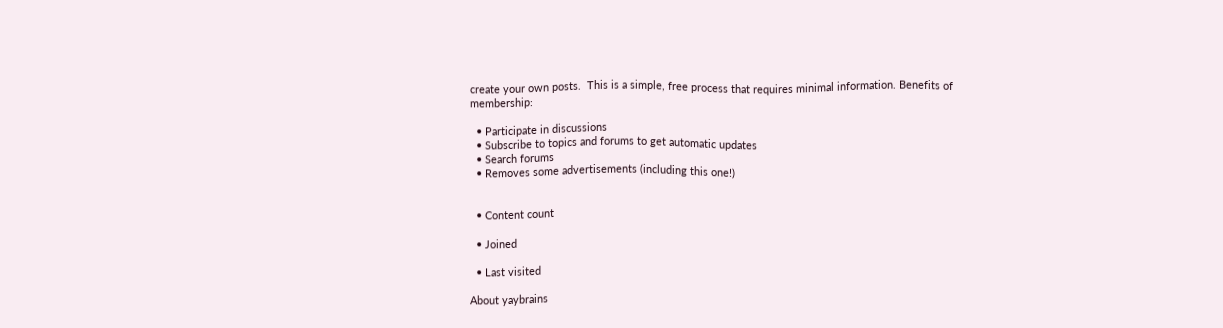create your own posts.  This is a simple, free process that requires minimal information. Benefits of membership:

  • Participate in discussions
  • Subscribe to topics and forums to get automatic updates
  • Search forums
  • Removes some advertisements (including this one!)


  • Content count

  • Joined

  • Last visited

About yaybrains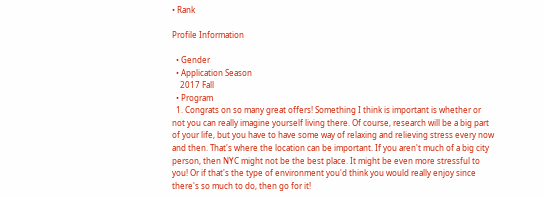• Rank

Profile Information

  • Gender
  • Application Season
    2017 Fall
  • Program
  1. Congrats on so many great offers! Something I think is important is whether or not you can really imagine yourself living there. Of course, research will be a big part of your life, but you have to have some way of relaxing and relieving stress every now and then. That's where the location can be important. If you aren't much of a big city person, then NYC might not be the best place. It might be even more stressful to you! Or if that's the type of environment you'd think you would really enjoy since there's so much to do, then go for it!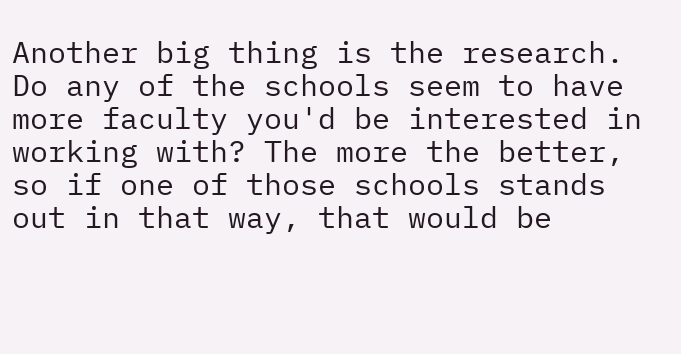Another big thing is the research. Do any of the schools seem to have more faculty you'd be interested in working with? The more the better, so if one of those schools stands out in that way, that would be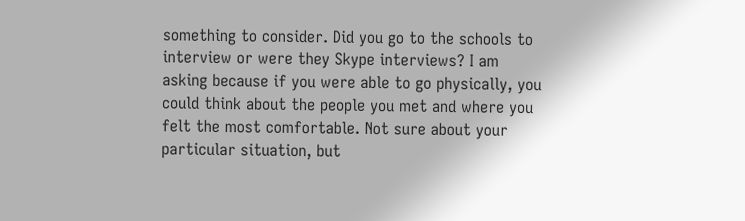something to consider. Did you go to the schools to interview or were they Skype interviews? I am asking because if you were able to go physically, you could think about the people you met and where you felt the most comfortable. Not sure about your particular situation, but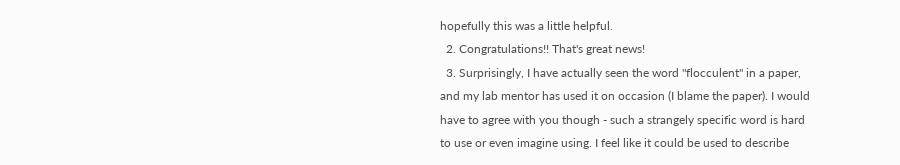hopefully this was a little helpful.
  2. Congratulations!! That's great news!
  3. Surprisingly, I have actually seen the word "flocculent" in a paper, and my lab mentor has used it on occasion (I blame the paper). I would have to agree with you though - such a strangely specific word is hard to use or even imagine using. I feel like it could be used to describe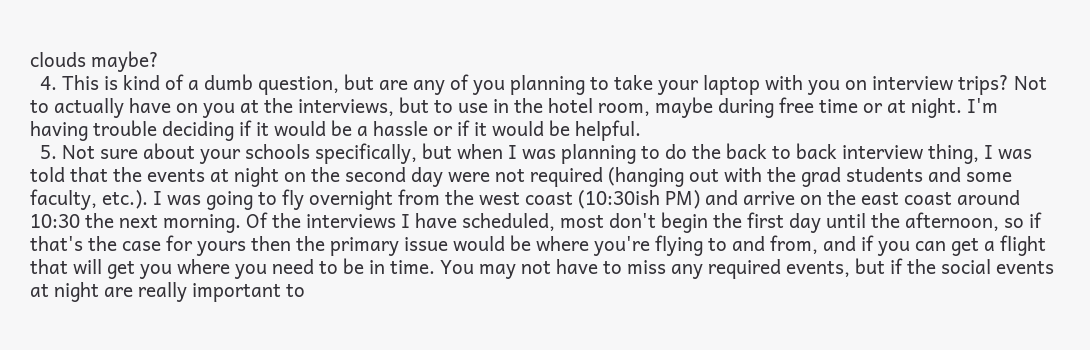clouds maybe?
  4. This is kind of a dumb question, but are any of you planning to take your laptop with you on interview trips? Not to actually have on you at the interviews, but to use in the hotel room, maybe during free time or at night. I'm having trouble deciding if it would be a hassle or if it would be helpful.
  5. Not sure about your schools specifically, but when I was planning to do the back to back interview thing, I was told that the events at night on the second day were not required (hanging out with the grad students and some faculty, etc.). I was going to fly overnight from the west coast (10:30ish PM) and arrive on the east coast around 10:30 the next morning. Of the interviews I have scheduled, most don't begin the first day until the afternoon, so if that's the case for yours then the primary issue would be where you're flying to and from, and if you can get a flight that will get you where you need to be in time. You may not have to miss any required events, but if the social events at night are really important to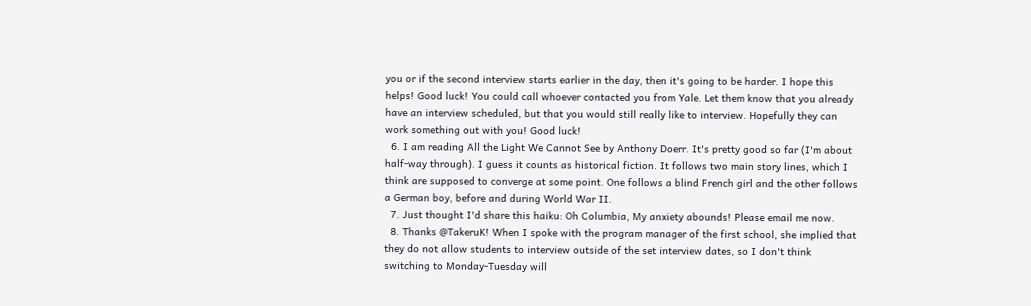you or if the second interview starts earlier in the day, then it's going to be harder. I hope this helps! Good luck! You could call whoever contacted you from Yale. Let them know that you already have an interview scheduled, but that you would still really like to interview. Hopefully they can work something out with you! Good luck!
  6. I am reading All the Light We Cannot See by Anthony Doerr. It's pretty good so far (I'm about half-way through). I guess it counts as historical fiction. It follows two main story lines, which I think are supposed to converge at some point. One follows a blind French girl and the other follows a German boy, before and during World War II.
  7. Just thought I'd share this haiku: Oh Columbia, My anxiety abounds! Please email me now.
  8. Thanks @TakeruK! When I spoke with the program manager of the first school, she implied that they do not allow students to interview outside of the set interview dates, so I don't think switching to Monday-Tuesday will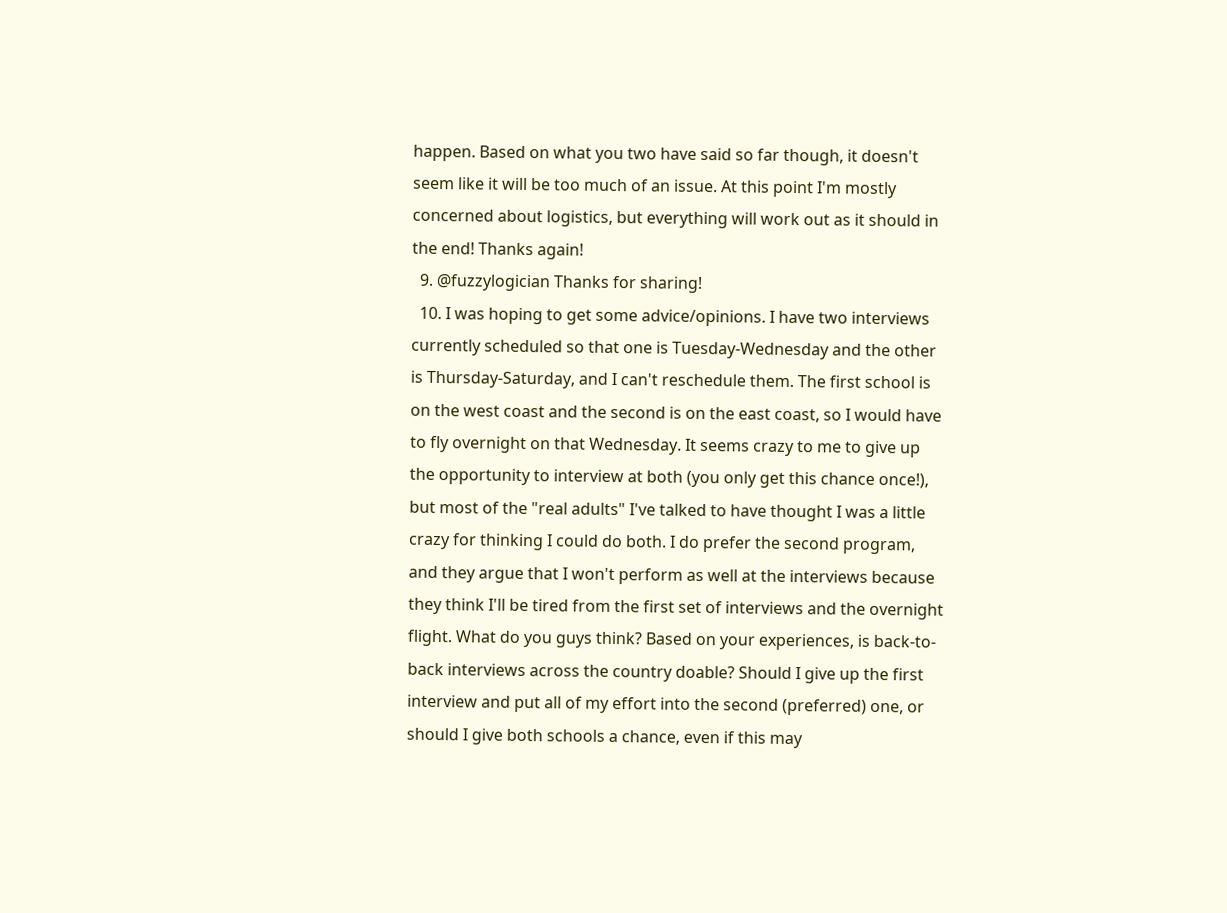happen. Based on what you two have said so far though, it doesn't seem like it will be too much of an issue. At this point I'm mostly concerned about logistics, but everything will work out as it should in the end! Thanks again!
  9. @fuzzylogician Thanks for sharing!
  10. I was hoping to get some advice/opinions. I have two interviews currently scheduled so that one is Tuesday-Wednesday and the other is Thursday-Saturday, and I can't reschedule them. The first school is on the west coast and the second is on the east coast, so I would have to fly overnight on that Wednesday. It seems crazy to me to give up the opportunity to interview at both (you only get this chance once!), but most of the "real adults" I've talked to have thought I was a little crazy for thinking I could do both. I do prefer the second program, and they argue that I won't perform as well at the interviews because they think I'll be tired from the first set of interviews and the overnight flight. What do you guys think? Based on your experiences, is back-to-back interviews across the country doable? Should I give up the first interview and put all of my effort into the second (preferred) one, or should I give both schools a chance, even if this may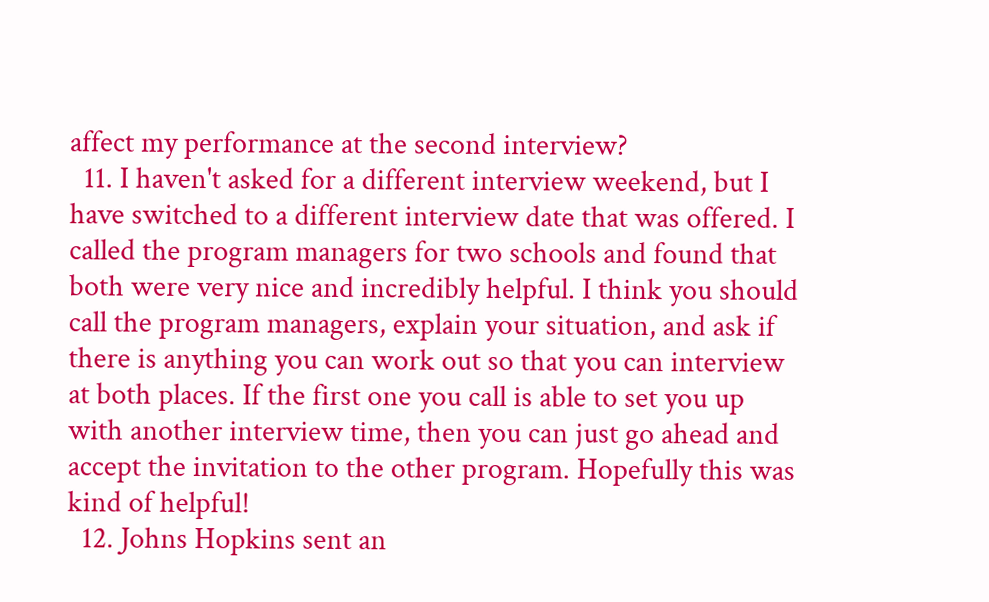affect my performance at the second interview?
  11. I haven't asked for a different interview weekend, but I have switched to a different interview date that was offered. I called the program managers for two schools and found that both were very nice and incredibly helpful. I think you should call the program managers, explain your situation, and ask if there is anything you can work out so that you can interview at both places. If the first one you call is able to set you up with another interview time, then you can just go ahead and accept the invitation to the other program. Hopefully this was kind of helpful!
  12. Johns Hopkins sent an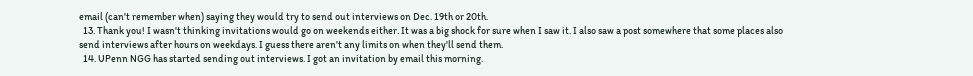email (can't remember when) saying they would try to send out interviews on Dec. 19th or 20th.
  13. Thank you! I wasn't thinking invitations would go on weekends either. It was a big shock for sure when I saw it. I also saw a post somewhere that some places also send interviews after hours on weekdays. I guess there aren't any limits on when they'll send them.
  14. UPenn NGG has started sending out interviews. I got an invitation by email this morning.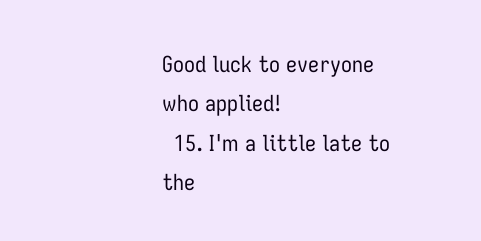Good luck to everyone who applied!
  15. I'm a little late to the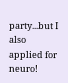party...but I also applied for neuro!